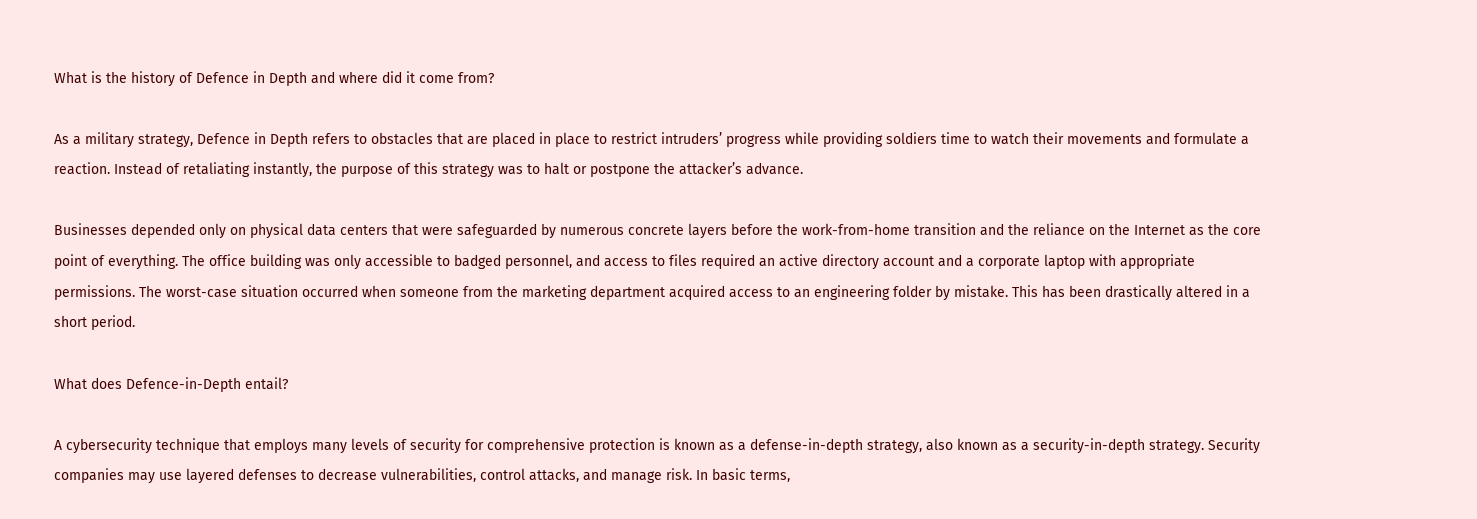What is the history of Defence in Depth and where did it come from?

As a military strategy, Defence in Depth refers to obstacles that are placed in place to restrict intruders’ progress while providing soldiers time to watch their movements and formulate a reaction. Instead of retaliating instantly, the purpose of this strategy was to halt or postpone the attacker’s advance.

Businesses depended only on physical data centers that were safeguarded by numerous concrete layers before the work-from-home transition and the reliance on the Internet as the core point of everything. The office building was only accessible to badged personnel, and access to files required an active directory account and a corporate laptop with appropriate permissions. The worst-case situation occurred when someone from the marketing department acquired access to an engineering folder by mistake. This has been drastically altered in a short period.

What does Defence-in-Depth entail?

A cybersecurity technique that employs many levels of security for comprehensive protection is known as a defense-in-depth strategy, also known as a security-in-depth strategy. Security companies may use layered defenses to decrease vulnerabilities, control attacks, and manage risk. In basic terms,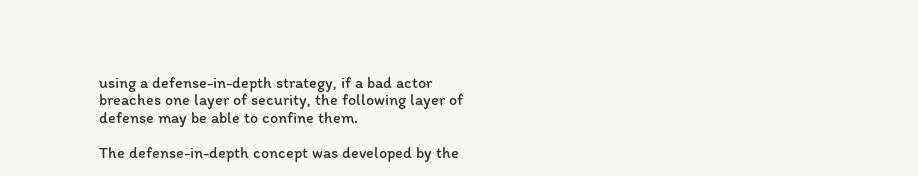using a defense-in-depth strategy, if a bad actor breaches one layer of security, the following layer of defense may be able to confine them.

The defense-in-depth concept was developed by the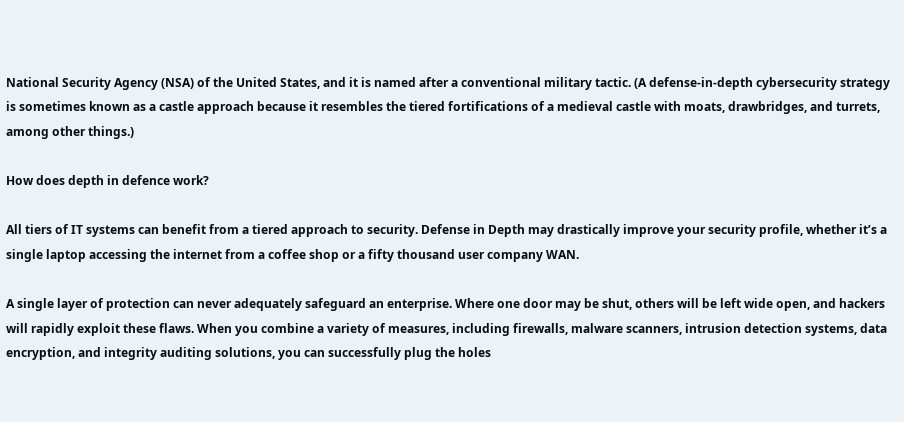National Security Agency (NSA) of the United States, and it is named after a conventional military tactic. (A defense-in-depth cybersecurity strategy is sometimes known as a castle approach because it resembles the tiered fortifications of a medieval castle with moats, drawbridges, and turrets, among other things.)

How does depth in defence work?

All tiers of IT systems can benefit from a tiered approach to security. Defense in Depth may drastically improve your security profile, whether it’s a single laptop accessing the internet from a coffee shop or a fifty thousand user company WAN.

A single layer of protection can never adequately safeguard an enterprise. Where one door may be shut, others will be left wide open, and hackers will rapidly exploit these flaws. When you combine a variety of measures, including firewalls, malware scanners, intrusion detection systems, data encryption, and integrity auditing solutions, you can successfully plug the holes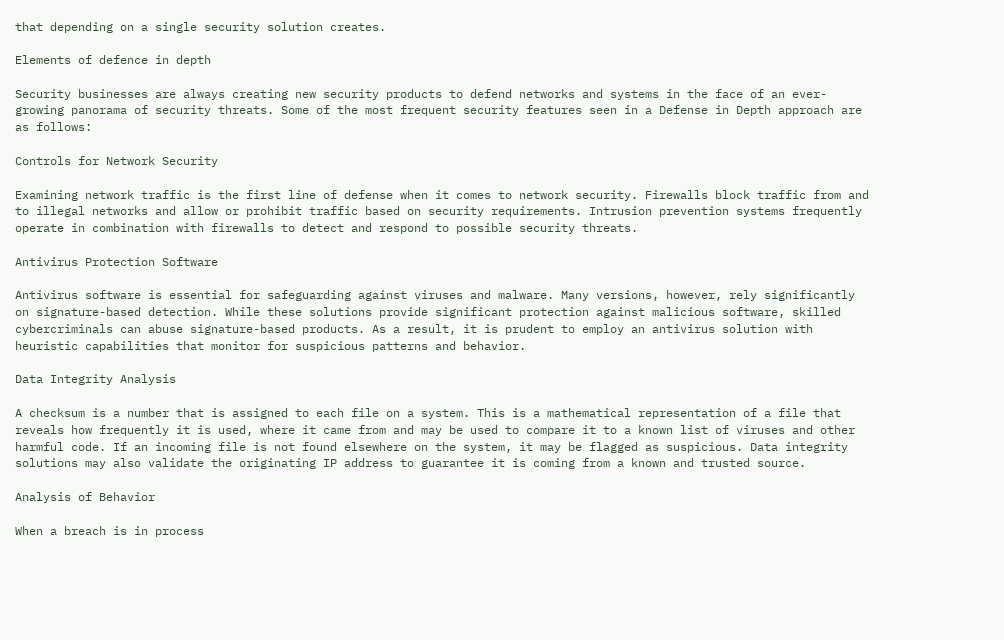that depending on a single security solution creates.

Elements of defence in depth

Security businesses are always creating new security products to defend networks and systems in the face of an ever-growing panorama of security threats. Some of the most frequent security features seen in a Defense in Depth approach are as follows:

Controls for Network Security

Examining network traffic is the first line of defense when it comes to network security. Firewalls block traffic from and to illegal networks and allow or prohibit traffic based on security requirements. Intrusion prevention systems frequently operate in combination with firewalls to detect and respond to possible security threats.

Antivirus Protection Software

Antivirus software is essential for safeguarding against viruses and malware. Many versions, however, rely significantly on signature-based detection. While these solutions provide significant protection against malicious software, skilled cybercriminals can abuse signature-based products. As a result, it is prudent to employ an antivirus solution with heuristic capabilities that monitor for suspicious patterns and behavior.

Data Integrity Analysis

A checksum is a number that is assigned to each file on a system. This is a mathematical representation of a file that reveals how frequently it is used, where it came from and may be used to compare it to a known list of viruses and other harmful code. If an incoming file is not found elsewhere on the system, it may be flagged as suspicious. Data integrity solutions may also validate the originating IP address to guarantee it is coming from a known and trusted source.

Analysis of Behavior

When a breach is in process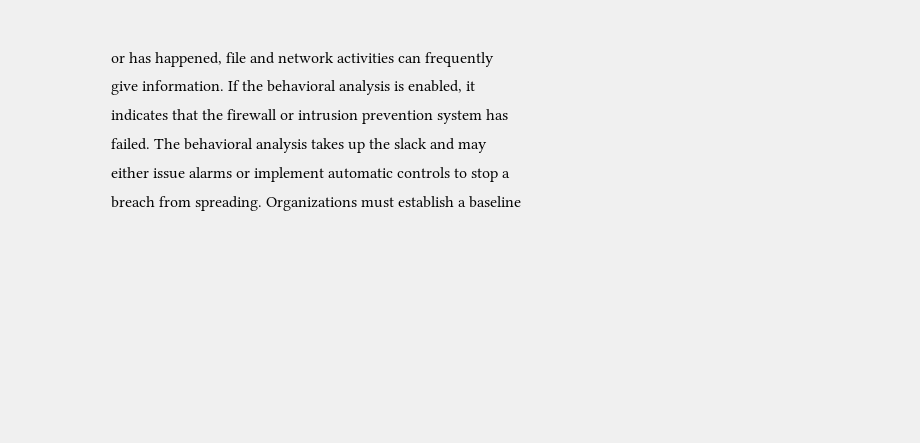or has happened, file and network activities can frequently give information. If the behavioral analysis is enabled, it indicates that the firewall or intrusion prevention system has failed. The behavioral analysis takes up the slack and may either issue alarms or implement automatic controls to stop a breach from spreading. Organizations must establish a baseline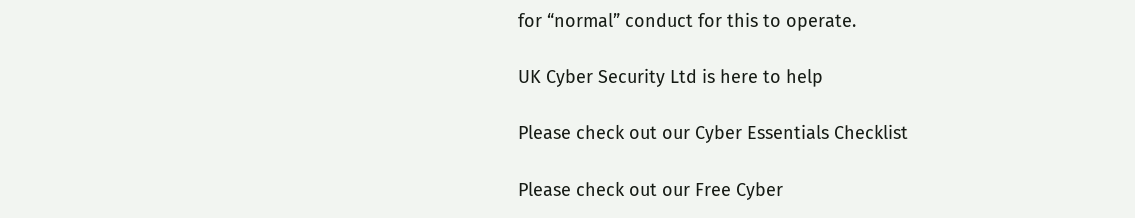for “normal” conduct for this to operate.

UK Cyber Security Ltd is here to help

Please check out our Cyber Essentials Checklist

Please check out our Free Cyber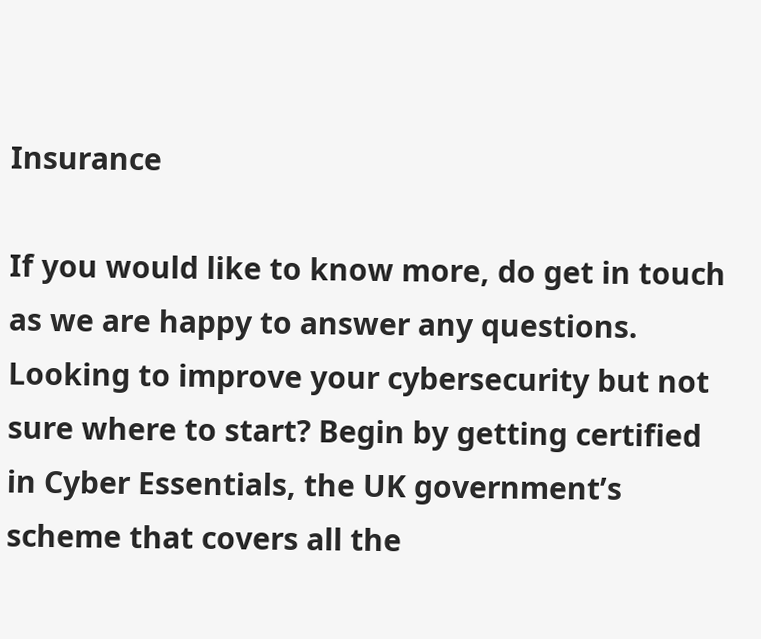Insurance

If you would like to know more, do get in touch as we are happy to answer any questions. Looking to improve your cybersecurity but not sure where to start? Begin by getting certified in Cyber Essentials, the UK government’s scheme that covers all the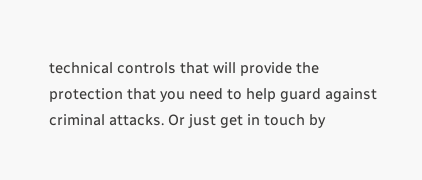technical controls that will provide the protection that you need to help guard against criminal attacks. Or just get in touch by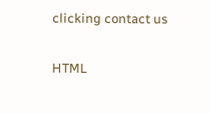clicking contact us

HTML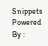Snippets Powered By :